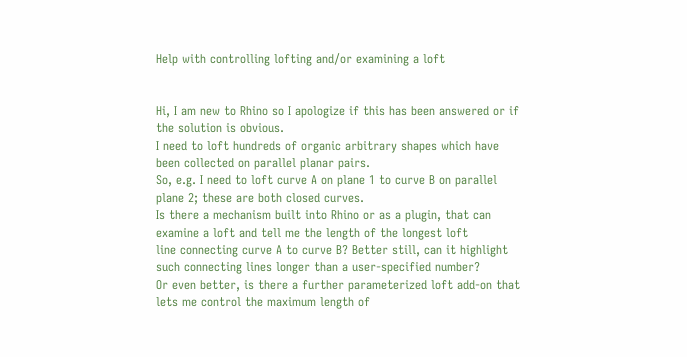Help with controlling lofting and/or examining a loft


Hi, I am new to Rhino so I apologize if this has been answered or if the solution is obvious.
I need to loft hundreds of organic arbitrary shapes which have been collected on parallel planar pairs.
So, e.g. I need to loft curve A on plane 1 to curve B on parallel plane 2; these are both closed curves.
Is there a mechanism built into Rhino or as a plugin, that can examine a loft and tell me the length of the longest loft
line connecting curve A to curve B? Better still, can it highlight such connecting lines longer than a user-specified number?
Or even better, is there a further parameterized loft add-on that lets me control the maximum length of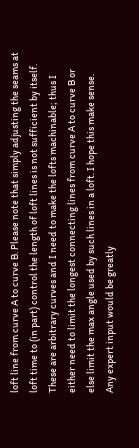loft line from curve A to curve B. Please note that simply adjusting the seams at loft time to (in part) control the length of loft lines is not sufficient by itself. These are arbitrary curves and I need to make the lofts machinable; thus I either need to limit the longest connecting lines from curve A to curve B or else limit the max angle used by such lines in a loft. I hope this make sense.
Any expert input would be greatly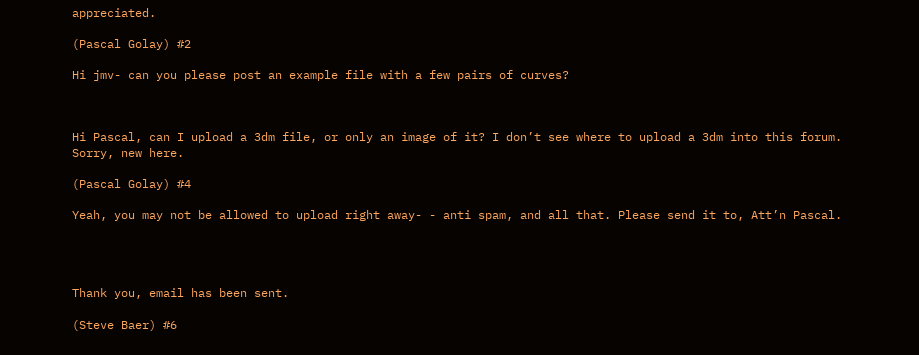appreciated.

(Pascal Golay) #2

Hi jmv- can you please post an example file with a few pairs of curves?



Hi Pascal, can I upload a 3dm file, or only an image of it? I don’t see where to upload a 3dm into this forum.
Sorry, new here.

(Pascal Golay) #4

Yeah, you may not be allowed to upload right away- - anti spam, and all that. Please send it to, Att’n Pascal.




Thank you, email has been sent.

(Steve Baer) #6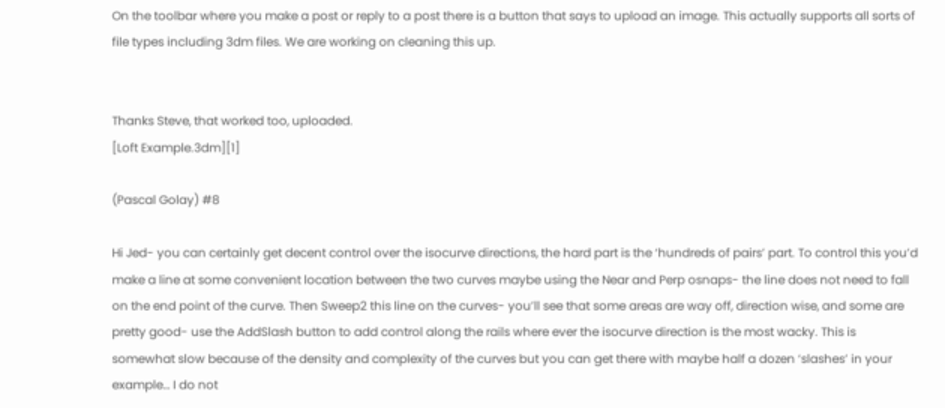On the toolbar where you make a post or reply to a post there is a button that says to upload an image. This actually supports all sorts of file types including 3dm files. We are working on cleaning this up.


Thanks Steve, that worked too, uploaded.
[Loft Example.3dm][1]

(Pascal Golay) #8

Hi Jed- you can certainly get decent control over the isocurve directions, the hard part is the ‘hundreds of pairs’ part. To control this you’d make a line at some convenient location between the two curves maybe using the Near and Perp osnaps- the line does not need to fall on the end point of the curve. Then Sweep2 this line on the curves- you’ll see that some areas are way off, direction wise, and some are pretty good- use the AddSlash button to add control along the rails where ever the isocurve direction is the most wacky. This is somewhat slow because of the density and complexity of the curves but you can get there with maybe half a dozen ‘slashes’ in your example… I do not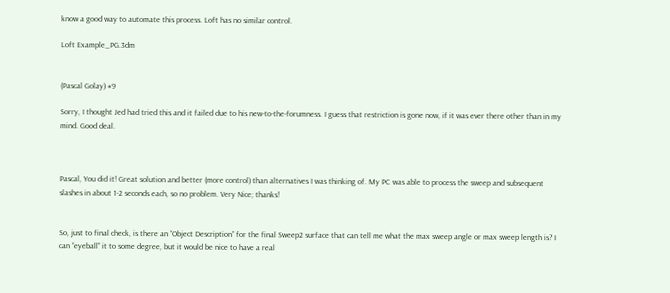know a good way to automate this process. Loft has no similar control.

Loft Example_PG.3dm


(Pascal Golay) #9

Sorry, I thought Jed had tried this and it failed due to his new-to-the-forumness. I guess that restriction is gone now, if it was ever there other than in my mind. Good deal.



Pascal, You did it! Great solution and better (more control) than alternatives I was thinking of. My PC was able to process the sweep and subsequent slashes in about 1-2 seconds each, so no problem. Very Nice; thanks!


So, just to final check, is there an “Object Description” for the final Sweep2 surface that can tell me what the max sweep angle or max sweep length is? I can “eyeball” it to some degree, but it would be nice to have a real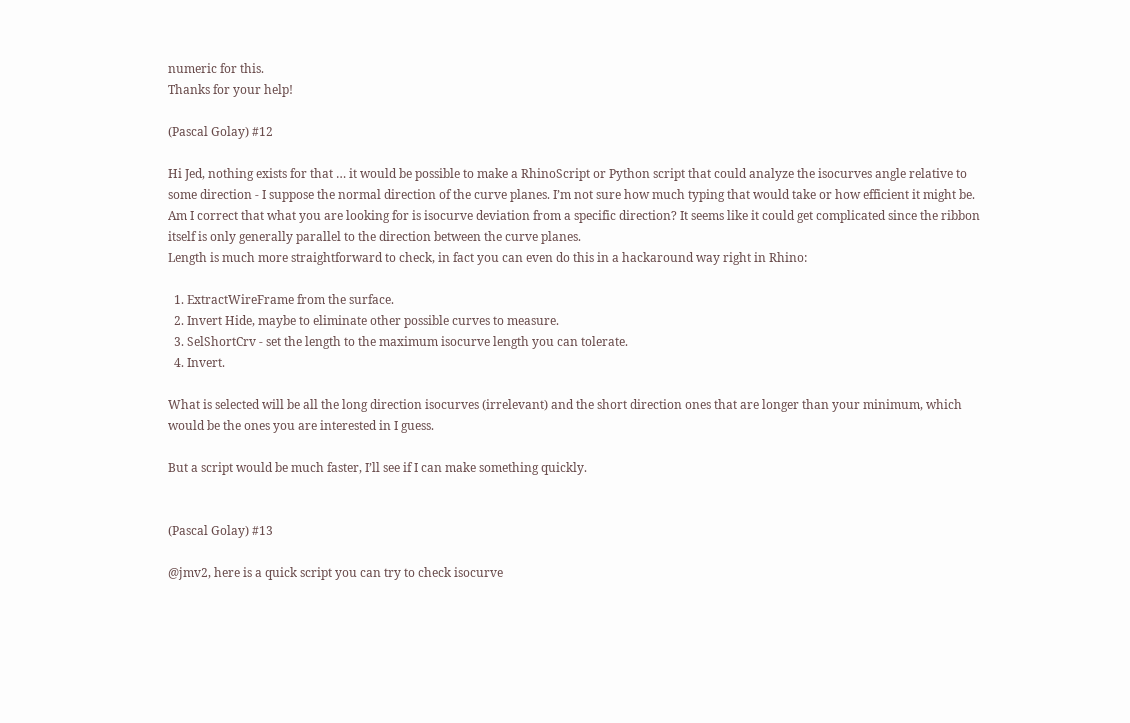numeric for this.
Thanks for your help!

(Pascal Golay) #12

Hi Jed, nothing exists for that … it would be possible to make a RhinoScript or Python script that could analyze the isocurves angle relative to some direction - I suppose the normal direction of the curve planes. I’m not sure how much typing that would take or how efficient it might be. Am I correct that what you are looking for is isocurve deviation from a specific direction? It seems like it could get complicated since the ribbon itself is only generally parallel to the direction between the curve planes.
Length is much more straightforward to check, in fact you can even do this in a hackaround way right in Rhino:

  1. ExtractWireFrame from the surface.
  2. Invert Hide, maybe to eliminate other possible curves to measure.
  3. SelShortCrv - set the length to the maximum isocurve length you can tolerate.
  4. Invert.

What is selected will be all the long direction isocurves (irrelevant) and the short direction ones that are longer than your minimum, which would be the ones you are interested in I guess.

But a script would be much faster, I’ll see if I can make something quickly.


(Pascal Golay) #13

@jmv2, here is a quick script you can try to check isocurve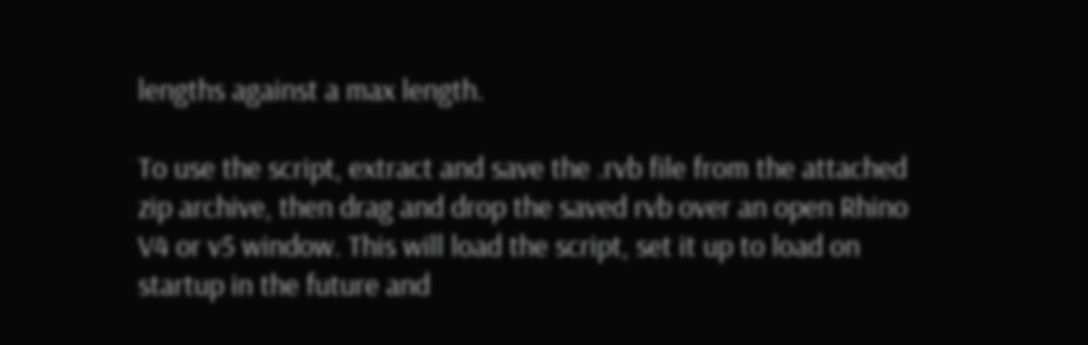lengths against a max length.

To use the script, extract and save the .rvb file from the attached zip archive, then drag and drop the saved rvb over an open Rhino V4 or v5 window. This will load the script, set it up to load on startup in the future and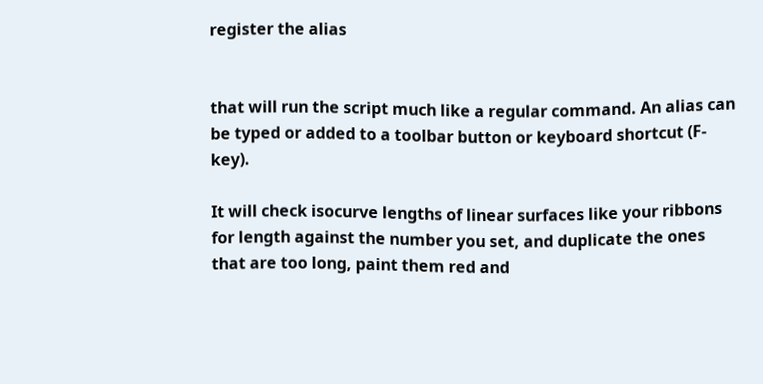register the alias


that will run the script much like a regular command. An alias can be typed or added to a toolbar button or keyboard shortcut (F-key).

It will check isocurve lengths of linear surfaces like your ribbons for length against the number you set, and duplicate the ones that are too long, paint them red and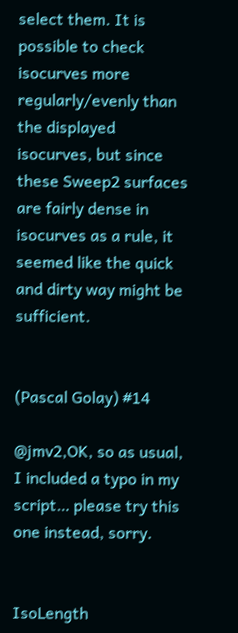select them. It is possible to check isocurves more regularly/evenly than the displayed isocurves, but since these Sweep2 surfaces are fairly dense in isocurves as a rule, it seemed like the quick and dirty way might be sufficient.


(Pascal Golay) #14

@jmv2,OK, so as usual, I included a typo in my script… please try this one instead, sorry.


IsoLength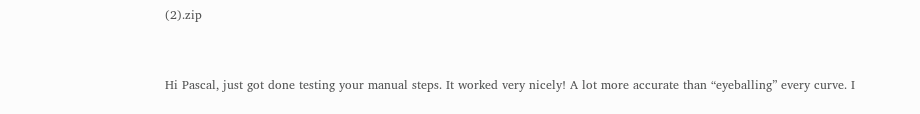(2).zip


Hi Pascal, just got done testing your manual steps. It worked very nicely! A lot more accurate than “eyeballing” every curve. I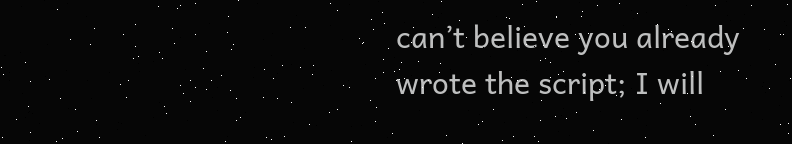can’t believe you already wrote the script; I will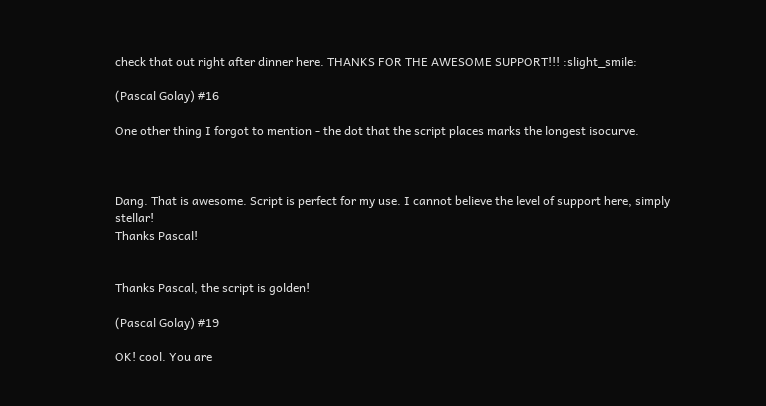check that out right after dinner here. THANKS FOR THE AWESOME SUPPORT!!! :slight_smile:

(Pascal Golay) #16

One other thing I forgot to mention - the dot that the script places marks the longest isocurve.



Dang. That is awesome. Script is perfect for my use. I cannot believe the level of support here, simply stellar!
Thanks Pascal!


Thanks Pascal, the script is golden!

(Pascal Golay) #19

OK! cool. You are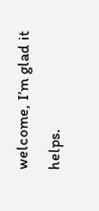welcome, I’m glad it helps.